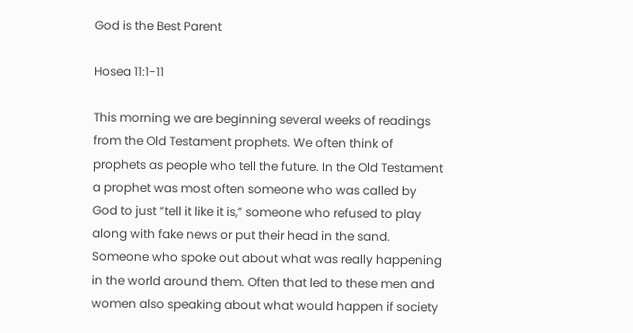God is the Best Parent

Hosea 11:1-11

This morning we are beginning several weeks of readings from the Old Testament prophets. We often think of prophets as people who tell the future. In the Old Testament a prophet was most often someone who was called by God to just “tell it like it is,” someone who refused to play along with fake news or put their head in the sand. Someone who spoke out about what was really happening in the world around them. Often that led to these men and women also speaking about what would happen if society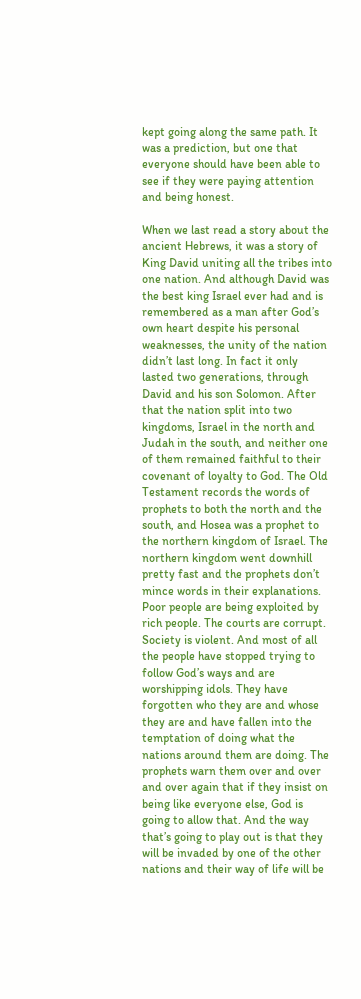kept going along the same path. It was a prediction, but one that everyone should have been able to see if they were paying attention and being honest.

When we last read a story about the ancient Hebrews, it was a story of King David uniting all the tribes into one nation. And although David was the best king Israel ever had and is remembered as a man after God’s own heart despite his personal weaknesses, the unity of the nation didn’t last long. In fact it only lasted two generations, through David and his son Solomon. After that the nation split into two kingdoms, Israel in the north and Judah in the south, and neither one of them remained faithful to their covenant of loyalty to God. The Old Testament records the words of prophets to both the north and the south, and Hosea was a prophet to the northern kingdom of Israel. The northern kingdom went downhill pretty fast and the prophets don’t mince words in their explanations. Poor people are being exploited by rich people. The courts are corrupt. Society is violent. And most of all the people have stopped trying to follow God’s ways and are worshipping idols. They have forgotten who they are and whose they are and have fallen into the temptation of doing what the nations around them are doing. The prophets warn them over and over and over again that if they insist on being like everyone else, God is going to allow that. And the way that’s going to play out is that they will be invaded by one of the other nations and their way of life will be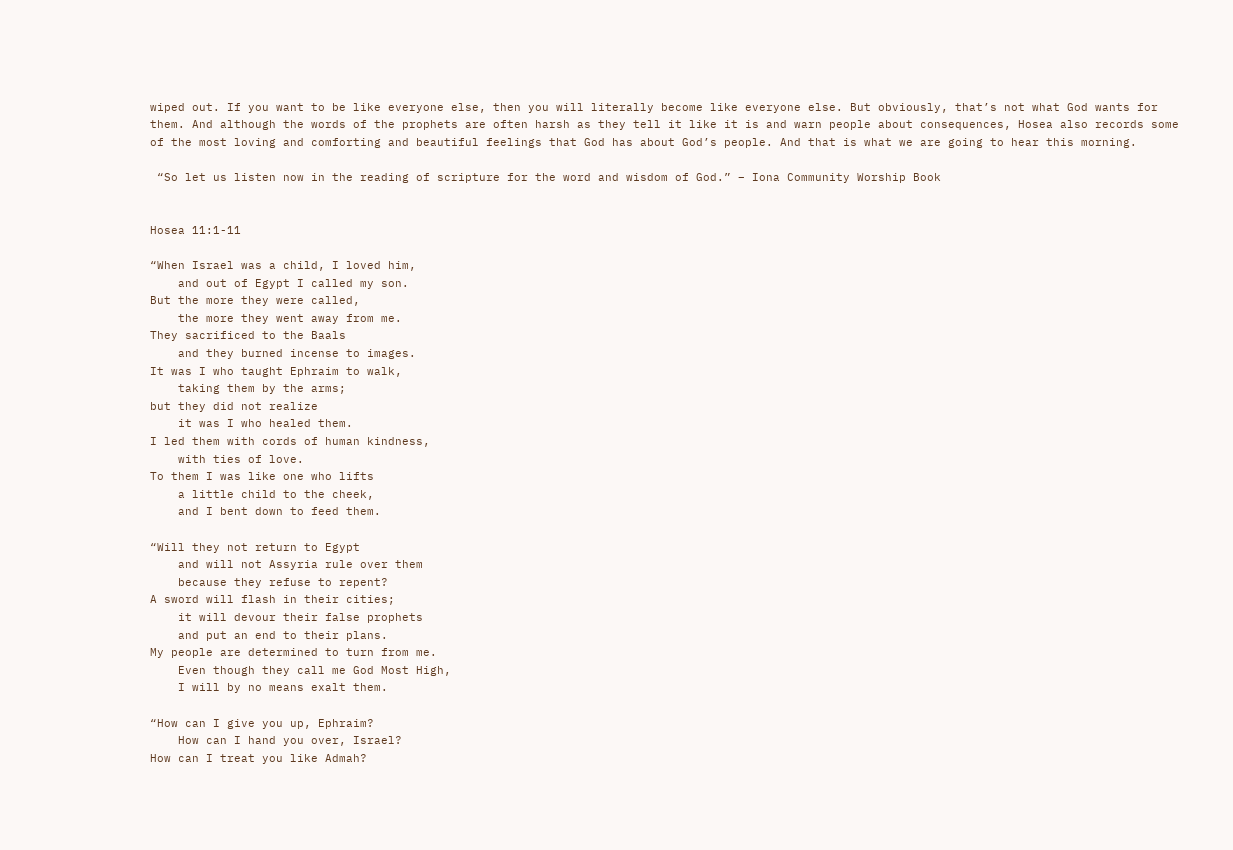wiped out. If you want to be like everyone else, then you will literally become like everyone else. But obviously, that’s not what God wants for them. And although the words of the prophets are often harsh as they tell it like it is and warn people about consequences, Hosea also records some of the most loving and comforting and beautiful feelings that God has about God’s people. And that is what we are going to hear this morning.

 “So let us listen now in the reading of scripture for the word and wisdom of God.” – Iona Community Worship Book


Hosea 11:1-11

“When Israel was a child, I loved him,
    and out of Egypt I called my son.
But the more they were called,
    the more they went away from me.
They sacrificed to the Baals
    and they burned incense to images.
It was I who taught Ephraim to walk,
    taking them by the arms;
but they did not realize
    it was I who healed them.
I led them with cords of human kindness,
    with ties of love.
To them I was like one who lifts
    a little child to the cheek,
    and I bent down to feed them.

“Will they not return to Egypt
    and will not Assyria rule over them
    because they refuse to repent?
A sword will flash in their cities;
    it will devour their false prophets
    and put an end to their plans.
My people are determined to turn from me.
    Even though they call me God Most High,
    I will by no means exalt them.

“How can I give you up, Ephraim?
    How can I hand you over, Israel?
How can I treat you like Admah?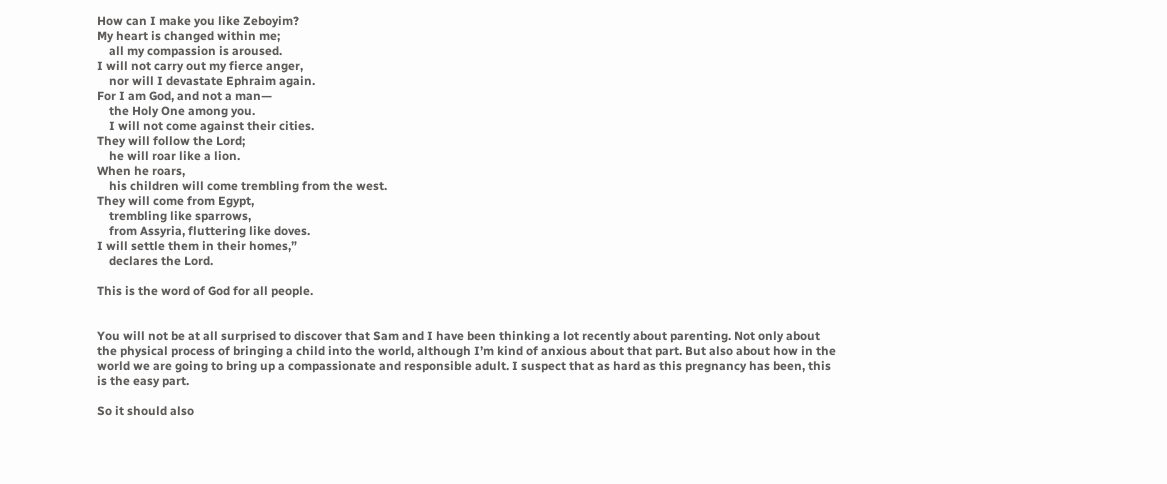How can I make you like Zeboyim?
My heart is changed within me;
    all my compassion is aroused.
I will not carry out my fierce anger,
    nor will I devastate Ephraim again.
For I am God, and not a man—
    the Holy One among you.
    I will not come against their cities.
They will follow the Lord;
    he will roar like a lion.
When he roars,
    his children will come trembling from the west.
They will come from Egypt,
    trembling like sparrows,
    from Assyria, fluttering like doves.
I will settle them in their homes,”
    declares the Lord.

This is the word of God for all people.


You will not be at all surprised to discover that Sam and I have been thinking a lot recently about parenting. Not only about the physical process of bringing a child into the world, although I’m kind of anxious about that part. But also about how in the world we are going to bring up a compassionate and responsible adult. I suspect that as hard as this pregnancy has been, this is the easy part.

So it should also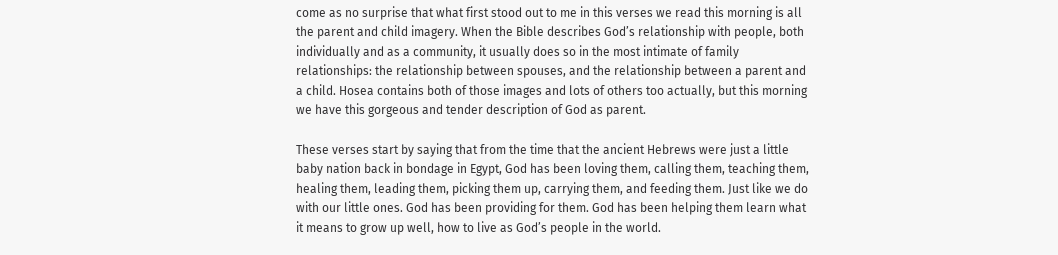come as no surprise that what first stood out to me in this verses we read this morning is all the parent and child imagery. When the Bible describes God’s relationship with people, both individually and as a community, it usually does so in the most intimate of family relationships: the relationship between spouses, and the relationship between a parent and a child. Hosea contains both of those images and lots of others too actually, but this morning we have this gorgeous and tender description of God as parent.

These verses start by saying that from the time that the ancient Hebrews were just a little baby nation back in bondage in Egypt, God has been loving them, calling them, teaching them, healing them, leading them, picking them up, carrying them, and feeding them. Just like we do with our little ones. God has been providing for them. God has been helping them learn what it means to grow up well, how to live as God’s people in the world.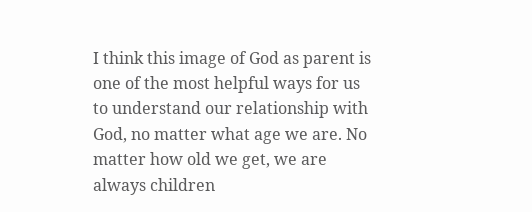I think this image of God as parent is one of the most helpful ways for us to understand our relationship with God, no matter what age we are. No matter how old we get, we are always children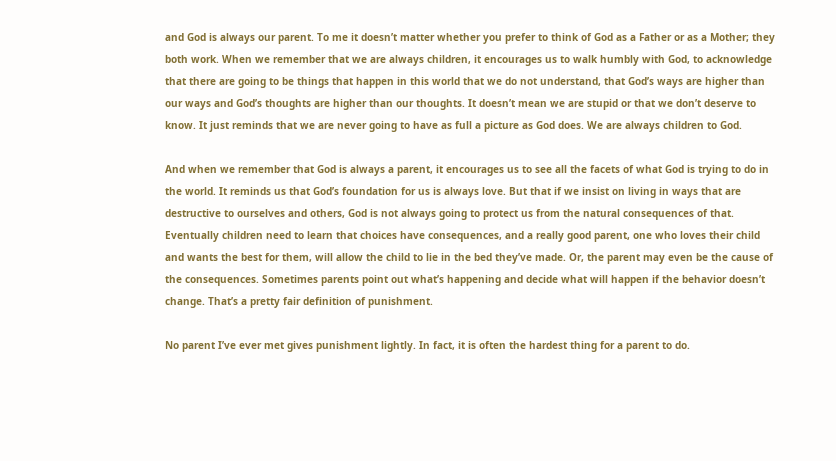and God is always our parent. To me it doesn’t matter whether you prefer to think of God as a Father or as a Mother; they both work. When we remember that we are always children, it encourages us to walk humbly with God, to acknowledge that there are going to be things that happen in this world that we do not understand, that God’s ways are higher than our ways and God’s thoughts are higher than our thoughts. It doesn’t mean we are stupid or that we don’t deserve to know. It just reminds that we are never going to have as full a picture as God does. We are always children to God.

And when we remember that God is always a parent, it encourages us to see all the facets of what God is trying to do in the world. It reminds us that God’s foundation for us is always love. But that if we insist on living in ways that are destructive to ourselves and others, God is not always going to protect us from the natural consequences of that. Eventually children need to learn that choices have consequences, and a really good parent, one who loves their child and wants the best for them, will allow the child to lie in the bed they’ve made. Or, the parent may even be the cause of the consequences. Sometimes parents point out what’s happening and decide what will happen if the behavior doesn’t change. That’s a pretty fair definition of punishment.

No parent I’ve ever met gives punishment lightly. In fact, it is often the hardest thing for a parent to do.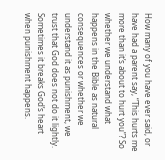How many of you have ever said, or have had a parent say, “This hurts me more than it’s about to hurt you”? So whether we understand what happens in the Bible as natural consequences or whether we understand it as punishment, we trust that God does not do it lightly. Sometimes it breaks God’s heart when punishment happens.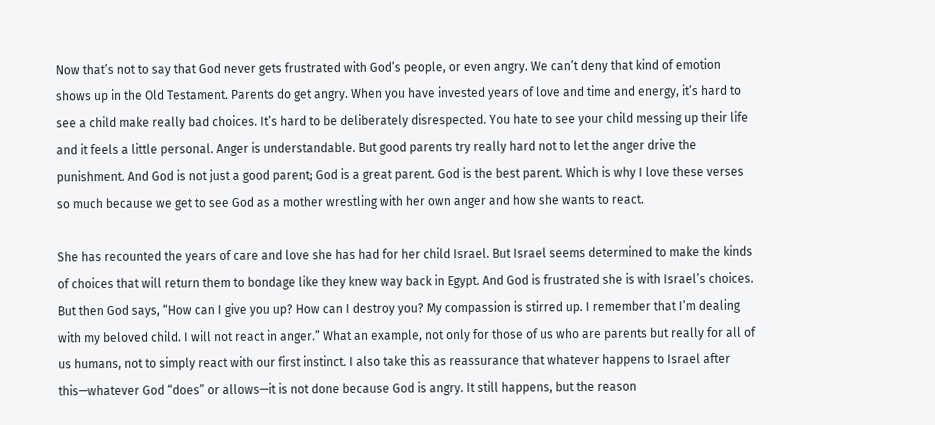Now that’s not to say that God never gets frustrated with God’s people, or even angry. We can’t deny that kind of emotion shows up in the Old Testament. Parents do get angry. When you have invested years of love and time and energy, it’s hard to see a child make really bad choices. It’s hard to be deliberately disrespected. You hate to see your child messing up their life and it feels a little personal. Anger is understandable. But good parents try really hard not to let the anger drive the punishment. And God is not just a good parent; God is a great parent. God is the best parent. Which is why I love these verses so much because we get to see God as a mother wrestling with her own anger and how she wants to react.

She has recounted the years of care and love she has had for her child Israel. But Israel seems determined to make the kinds of choices that will return them to bondage like they knew way back in Egypt. And God is frustrated she is with Israel’s choices. But then God says, “How can I give you up? How can I destroy you? My compassion is stirred up. I remember that I’m dealing with my beloved child. I will not react in anger.” What an example, not only for those of us who are parents but really for all of us humans, not to simply react with our first instinct. I also take this as reassurance that whatever happens to Israel after this—whatever God “does” or allows—it is not done because God is angry. It still happens, but the reason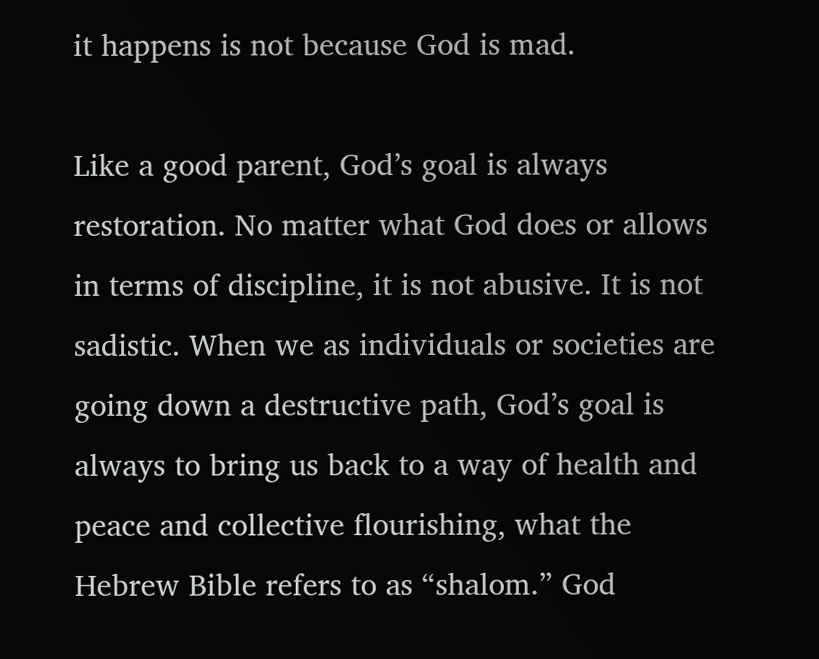it happens is not because God is mad.

Like a good parent, God’s goal is always restoration. No matter what God does or allows in terms of discipline, it is not abusive. It is not sadistic. When we as individuals or societies are going down a destructive path, God’s goal is always to bring us back to a way of health and peace and collective flourishing, what the Hebrew Bible refers to as “shalom.” God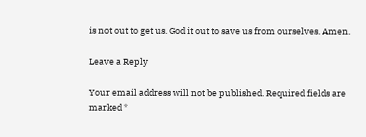is not out to get us. God it out to save us from ourselves. Amen.

Leave a Reply

Your email address will not be published. Required fields are marked *